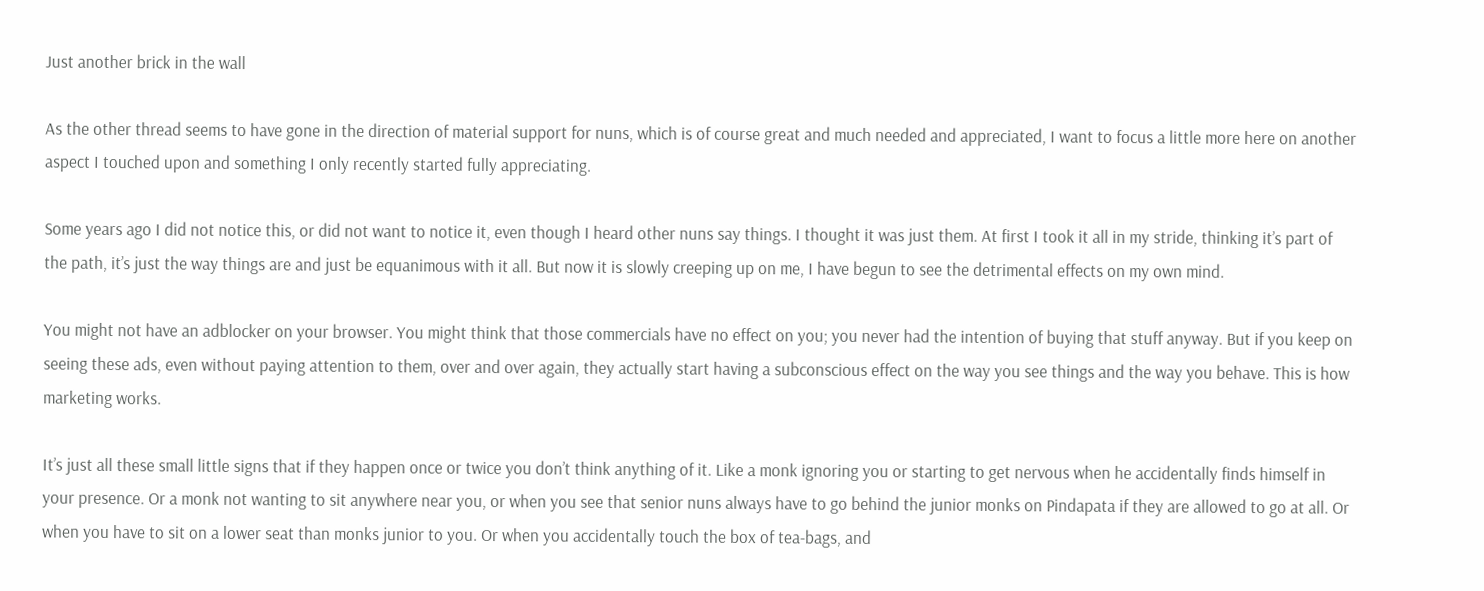Just another brick in the wall

As the other thread seems to have gone in the direction of material support for nuns, which is of course great and much needed and appreciated, I want to focus a little more here on another aspect I touched upon and something I only recently started fully appreciating.

Some years ago I did not notice this, or did not want to notice it, even though I heard other nuns say things. I thought it was just them. At first I took it all in my stride, thinking it’s part of the path, it’s just the way things are and just be equanimous with it all. But now it is slowly creeping up on me, I have begun to see the detrimental effects on my own mind.

You might not have an adblocker on your browser. You might think that those commercials have no effect on you; you never had the intention of buying that stuff anyway. But if you keep on seeing these ads, even without paying attention to them, over and over again, they actually start having a subconscious effect on the way you see things and the way you behave. This is how marketing works.

It’s just all these small little signs that if they happen once or twice you don’t think anything of it. Like a monk ignoring you or starting to get nervous when he accidentally finds himself in your presence. Or a monk not wanting to sit anywhere near you, or when you see that senior nuns always have to go behind the junior monks on Pindapata if they are allowed to go at all. Or when you have to sit on a lower seat than monks junior to you. Or when you accidentally touch the box of tea-bags, and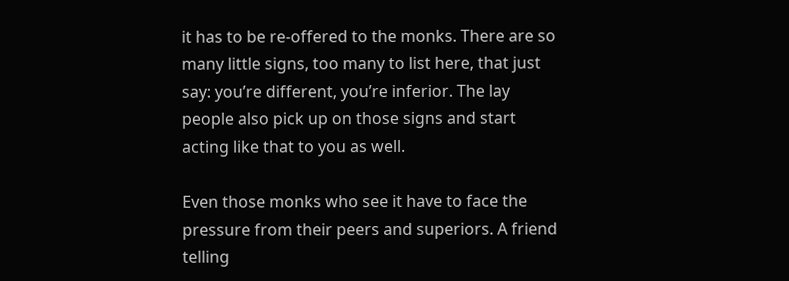it has to be re-offered to the monks. There are so many little signs, too many to list here, that just say: you’re different, you’re inferior. The lay people also pick up on those signs and start acting like that to you as well.

Even those monks who see it have to face the pressure from their peers and superiors. A friend telling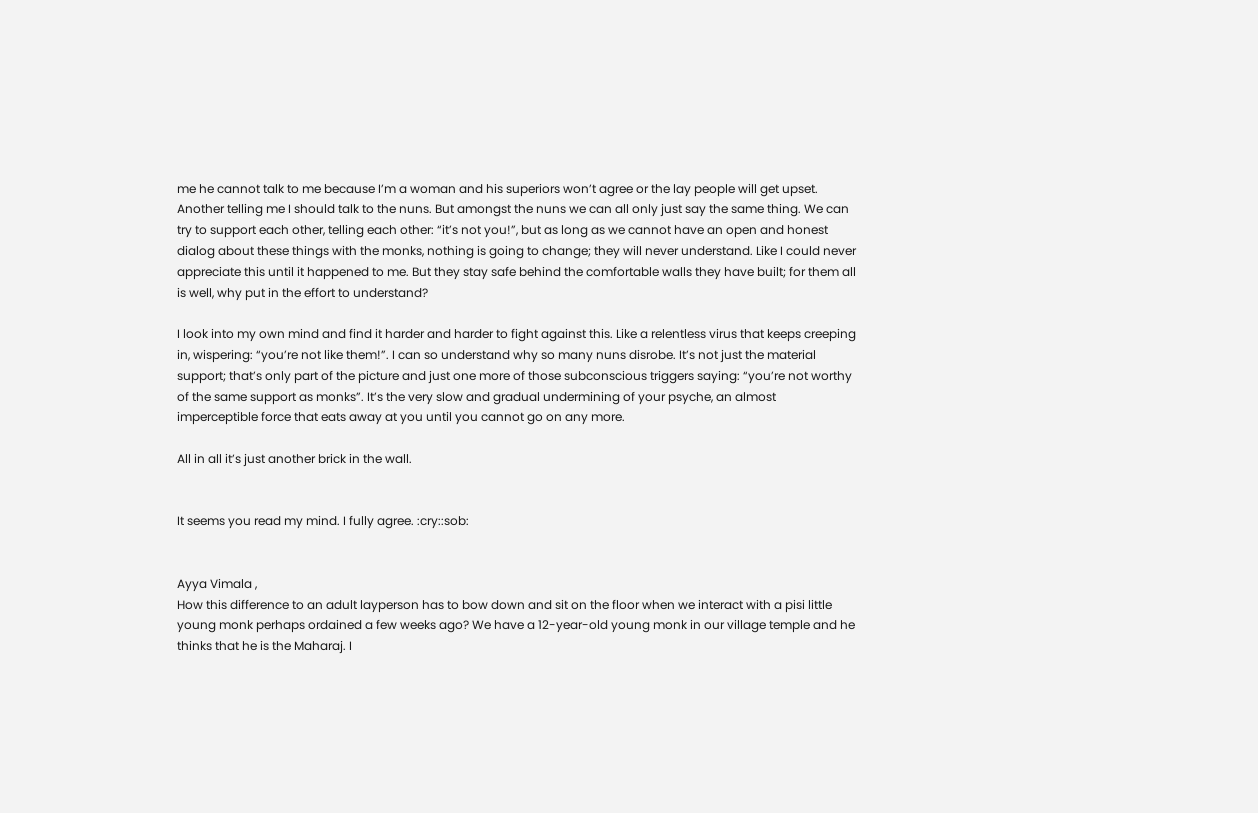me he cannot talk to me because I’m a woman and his superiors won’t agree or the lay people will get upset. Another telling me I should talk to the nuns. But amongst the nuns we can all only just say the same thing. We can try to support each other, telling each other: “it’s not you!”, but as long as we cannot have an open and honest dialog about these things with the monks, nothing is going to change; they will never understand. Like I could never appreciate this until it happened to me. But they stay safe behind the comfortable walls they have built; for them all is well, why put in the effort to understand?

I look into my own mind and find it harder and harder to fight against this. Like a relentless virus that keeps creeping in, wispering: “you’re not like them!”. I can so understand why so many nuns disrobe. It’s not just the material support; that’s only part of the picture and just one more of those subconscious triggers saying: “you’re not worthy of the same support as monks”. It’s the very slow and gradual undermining of your psyche, an almost imperceptible force that eats away at you until you cannot go on any more.

All in all it’s just another brick in the wall.


It seems you read my mind. I fully agree. :cry::sob:


Ayya Vimala ,
How this difference to an adult layperson has to bow down and sit on the floor when we interact with a pisi little young monk perhaps ordained a few weeks ago? We have a 12-year-old young monk in our village temple and he thinks that he is the Maharaj. I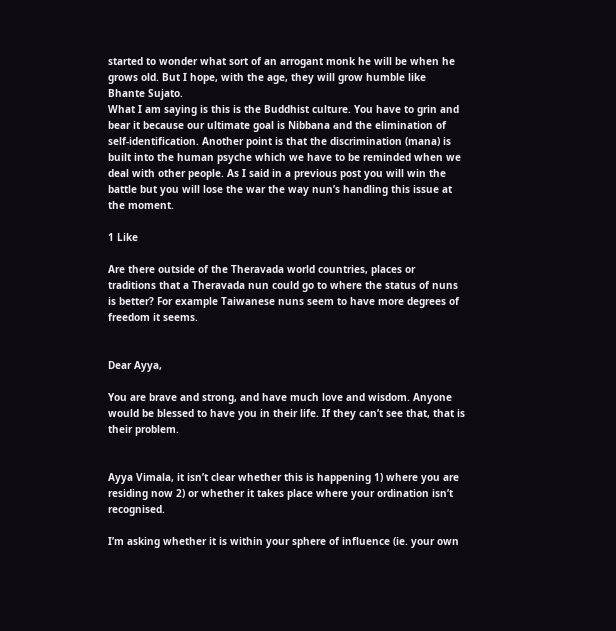started to wonder what sort of an arrogant monk he will be when he grows old. But I hope, with the age, they will grow humble like Bhante Sujato.
What I am saying is this is the Buddhist culture. You have to grin and bear it because our ultimate goal is Nibbana and the elimination of self-identification. Another point is that the discrimination (mana) is built into the human psyche which we have to be reminded when we deal with other people. As I said in a previous post you will win the battle but you will lose the war the way nun’s handling this issue at the moment.

1 Like

Are there outside of the Theravada world countries, places or traditions that a Theravada nun could go to where the status of nuns is better? For example Taiwanese nuns seem to have more degrees of freedom it seems.


Dear Ayya,

You are brave and strong, and have much love and wisdom. Anyone would be blessed to have you in their life. If they can’t see that, that is their problem.


Ayya Vimala, it isn’t clear whether this is happening 1) where you are residing now 2) or whether it takes place where your ordination isn’t recognised.

I’m asking whether it is within your sphere of influence (ie. your own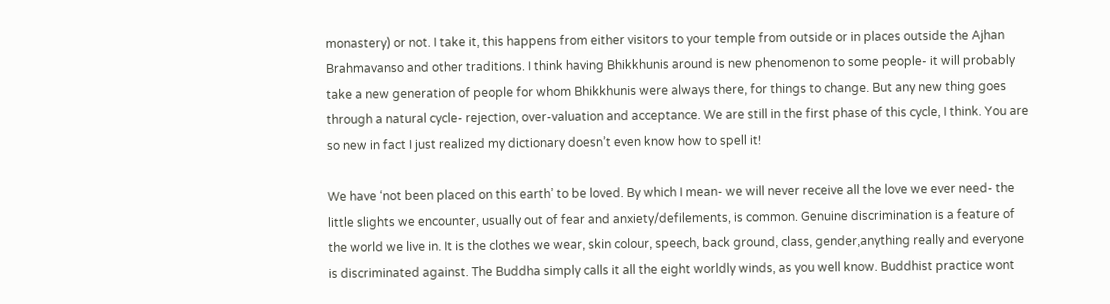monastery) or not. I take it, this happens from either visitors to your temple from outside or in places outside the Ajhan Brahmavanso and other traditions. I think having Bhikkhunis around is new phenomenon to some people- it will probably take a new generation of people for whom Bhikkhunis were always there, for things to change. But any new thing goes through a natural cycle- rejection, over-valuation and acceptance. We are still in the first phase of this cycle, I think. You are so new in fact I just realized my dictionary doesn’t even know how to spell it!

We have ‘not been placed on this earth’ to be loved. By which I mean- we will never receive all the love we ever need- the little slights we encounter, usually out of fear and anxiety/defilements, is common. Genuine discrimination is a feature of the world we live in. It is the clothes we wear, skin colour, speech, back ground, class, gender,anything really and everyone is discriminated against. The Buddha simply calls it all the eight worldly winds, as you well know. Buddhist practice wont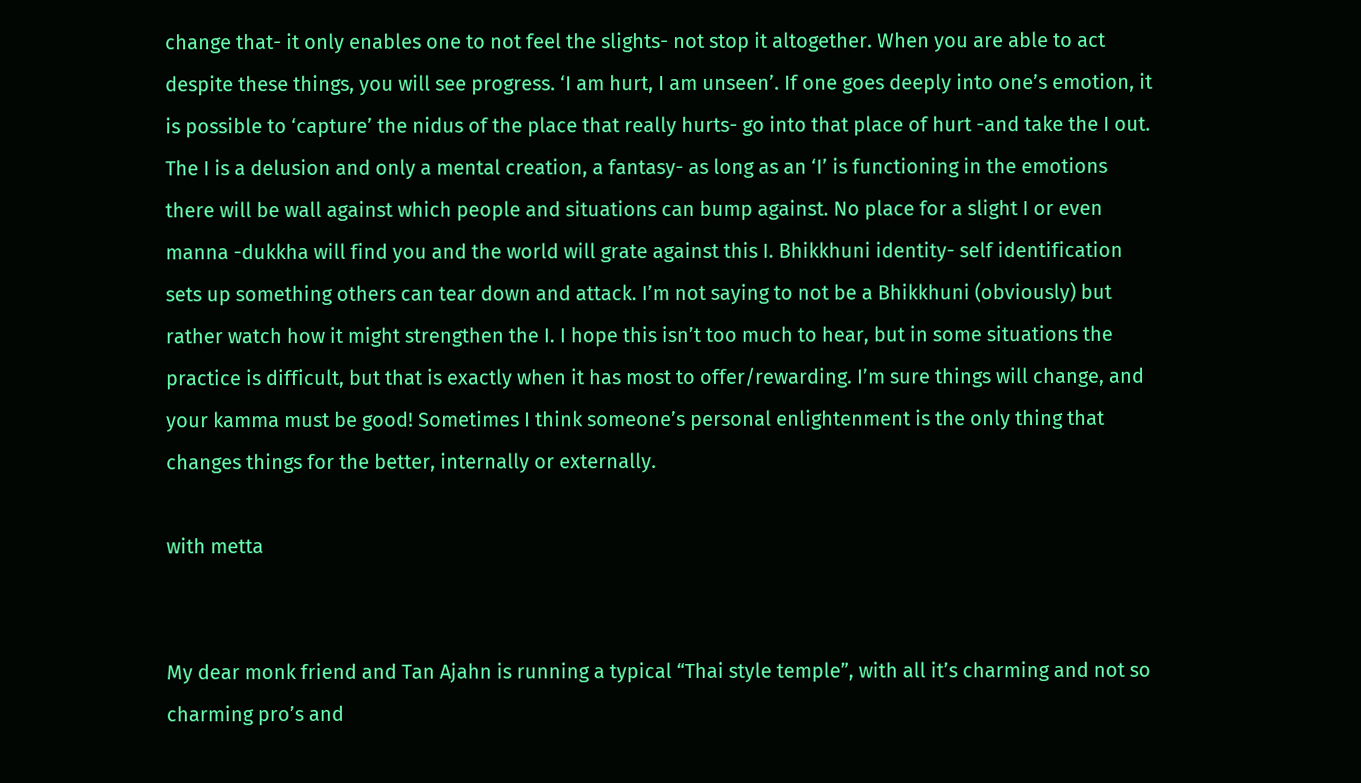change that- it only enables one to not feel the slights- not stop it altogether. When you are able to act despite these things, you will see progress. ‘I am hurt, I am unseen’. If one goes deeply into one’s emotion, it is possible to ‘capture’ the nidus of the place that really hurts- go into that place of hurt -and take the I out. The I is a delusion and only a mental creation, a fantasy- as long as an ‘I’ is functioning in the emotions there will be wall against which people and situations can bump against. No place for a slight I or even manna -dukkha will find you and the world will grate against this I. Bhikkhuni identity- self identification sets up something others can tear down and attack. I’m not saying to not be a Bhikkhuni (obviously) but rather watch how it might strengthen the I. I hope this isn’t too much to hear, but in some situations the practice is difficult, but that is exactly when it has most to offer/rewarding. I’m sure things will change, and your kamma must be good! Sometimes I think someone’s personal enlightenment is the only thing that changes things for the better, internally or externally.

with metta


My dear monk friend and Tan Ajahn is running a typical “Thai style temple”, with all it’s charming and not so charming pro’s and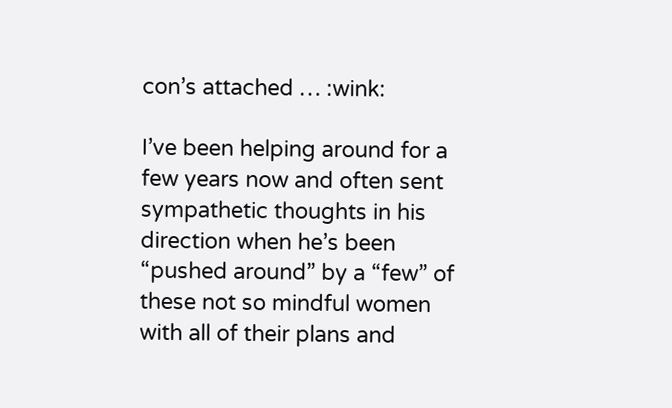con’s attached … :wink:

I’ve been helping around for a few years now and often sent sympathetic thoughts in his direction when he’s been “pushed around” by a “few” of these not so mindful women with all of their plans and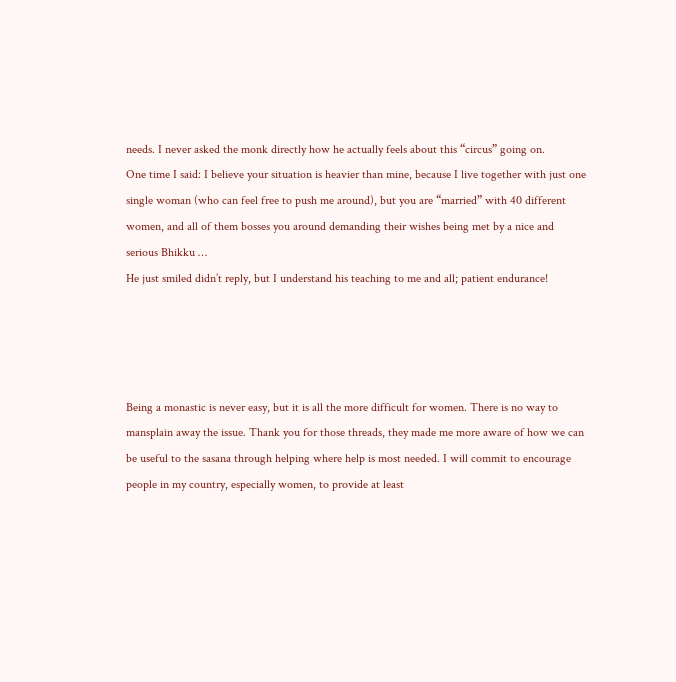needs. I never asked the monk directly how he actually feels about this “circus” going on.
One time I said: I believe your situation is heavier than mine, because I live together with just one single woman (who can feel free to push me around), but you are “married” with 40 different women, and all of them bosses you around demanding their wishes being met by a nice and serious Bhikku …
He just smiled didn’t reply, but I understand his teaching to me and all; patient endurance!




Being a monastic is never easy, but it is all the more difficult for women. There is no way to mansplain away the issue. Thank you for those threads, they made me more aware of how we can be useful to the sasana through helping where help is most needed. I will commit to encourage people in my country, especially women, to provide at least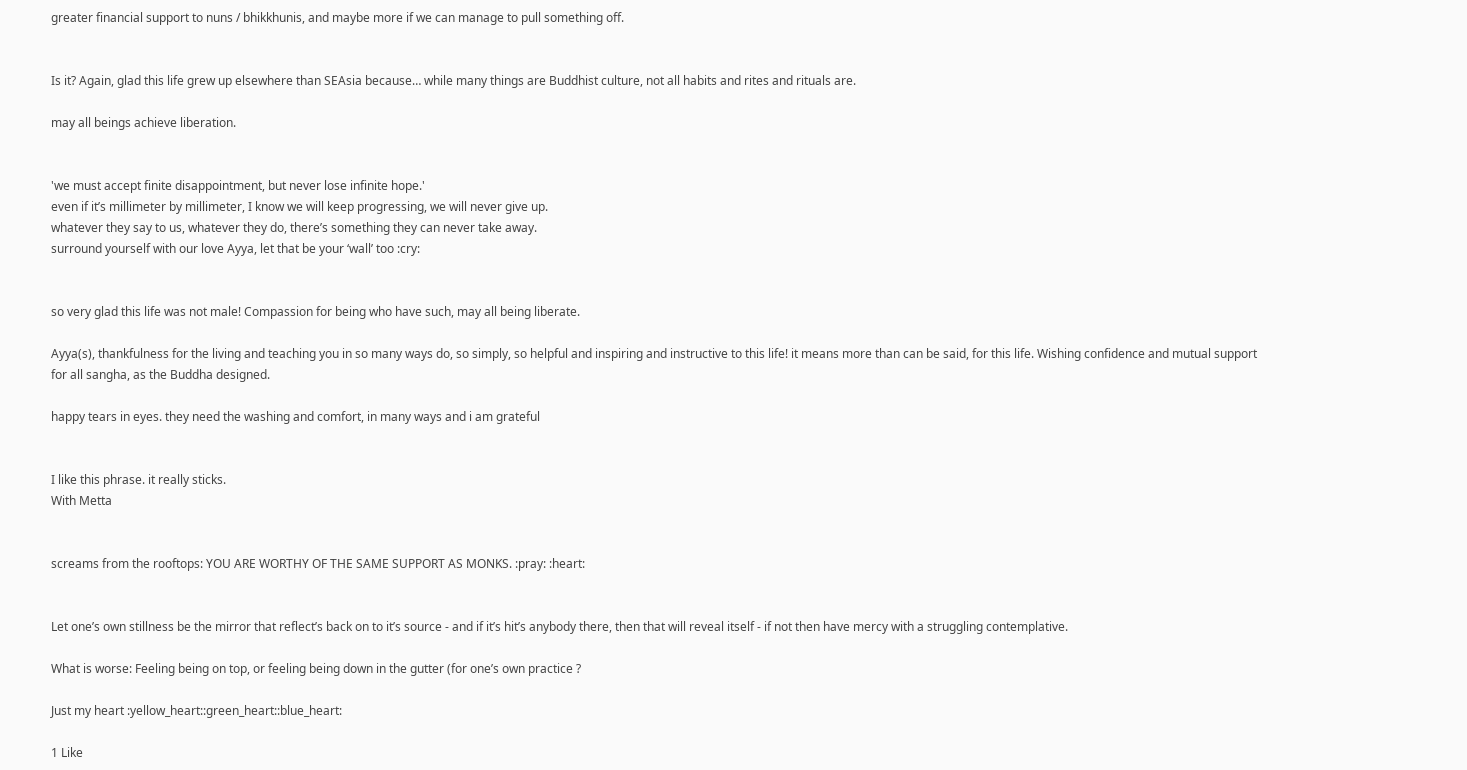greater financial support to nuns / bhikkhunis, and maybe more if we can manage to pull something off.


Is it? Again, glad this life grew up elsewhere than SEAsia because… while many things are Buddhist culture, not all habits and rites and rituals are.

may all beings achieve liberation.


'we must accept finite disappointment, but never lose infinite hope.'
even if it’s millimeter by millimeter, I know we will keep progressing, we will never give up.
whatever they say to us, whatever they do, there’s something they can never take away.
surround yourself with our love Ayya, let that be your ‘wall’ too :cry:


so very glad this life was not male! Compassion for being who have such, may all being liberate.

Ayya(s), thankfulness for the living and teaching you in so many ways do, so simply, so helpful and inspiring and instructive to this life! it means more than can be said, for this life. Wishing confidence and mutual support for all sangha, as the Buddha designed.

happy tears in eyes. they need the washing and comfort, in many ways and i am grateful


I like this phrase. it really sticks.
With Metta


screams from the rooftops: YOU ARE WORTHY OF THE SAME SUPPORT AS MONKS. :pray: :heart:


Let one’s own stillness be the mirror that reflect’s back on to it’s source - and if it’s hit’s anybody there, then that will reveal itself - if not then have mercy with a struggling contemplative.

What is worse: Feeling being on top, or feeling being down in the gutter (for one’s own practice ?

Just my heart :yellow_heart::green_heart::blue_heart:

1 Like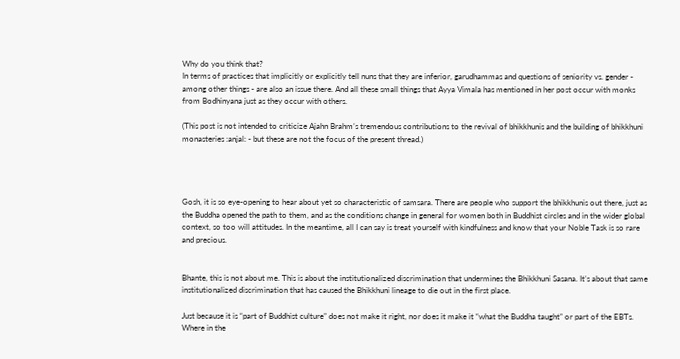Why do you think that?
In terms of practices that implicitly or explicitly tell nuns that they are inferior, garudhammas and questions of seniority vs. gender - among other things - are also an issue there. And all these small things that Ayya Vimala has mentioned in her post occur with monks from Bodhinyana just as they occur with others.

(This post is not intended to criticize Ajahn Brahm’s tremendous contributions to the revival of bhikkhunis and the building of bhikkhuni monasteries :anjal: - but these are not the focus of the present thread.)




Gosh, it is so eye-opening to hear about yet so characteristic of samsara. There are people who support the bhikkhunis out there, just as the Buddha opened the path to them, and as the conditions change in general for women both in Buddhist circles and in the wider global context, so too will attitudes. In the meantime, all I can say is treat yourself with kindfulness and know that your Noble Task is so rare and precious.


Bhante, this is not about me. This is about the institutionalized discrimination that undermines the Bhikkhuni Sasana. It’s about that same institutionalized discrimination that has caused the Bhikkhuni lineage to die out in the first place.

Just because it is “part of Buddhist culture” does not make it right, nor does it make it “what the Buddha taught” or part of the EBTs. Where in the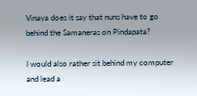Vinaya does it say that nuns have to go behind the Samaneras on Pindapata?

I would also rather sit behind my computer and lead a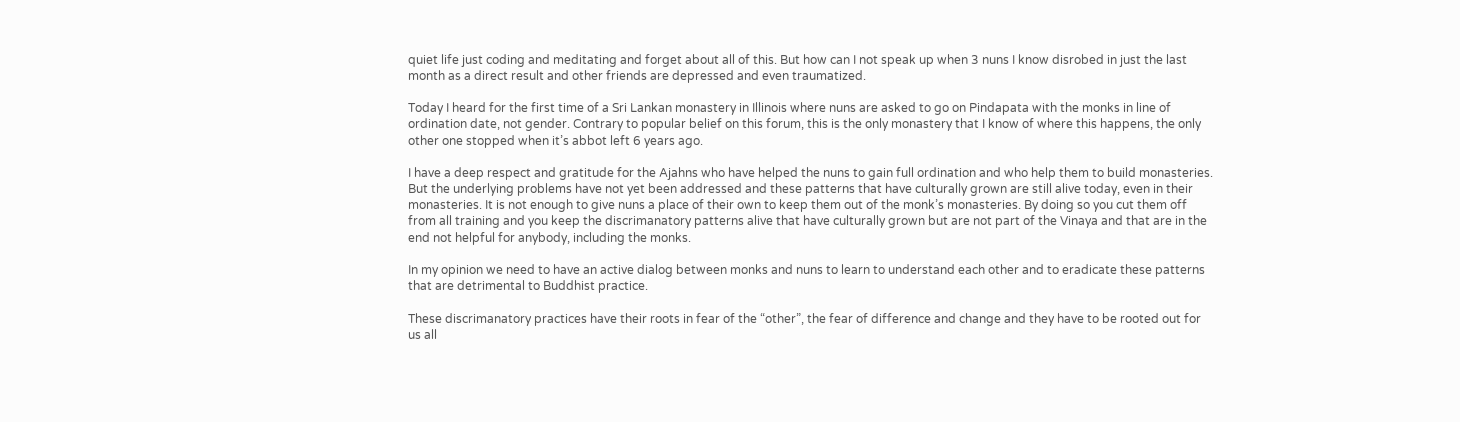quiet life just coding and meditating and forget about all of this. But how can I not speak up when 3 nuns I know disrobed in just the last month as a direct result and other friends are depressed and even traumatized.

Today I heard for the first time of a Sri Lankan monastery in Illinois where nuns are asked to go on Pindapata with the monks in line of ordination date, not gender. Contrary to popular belief on this forum, this is the only monastery that I know of where this happens, the only other one stopped when it’s abbot left 6 years ago.

I have a deep respect and gratitude for the Ajahns who have helped the nuns to gain full ordination and who help them to build monasteries. But the underlying problems have not yet been addressed and these patterns that have culturally grown are still alive today, even in their monasteries. It is not enough to give nuns a place of their own to keep them out of the monk’s monasteries. By doing so you cut them off from all training and you keep the discrimanatory patterns alive that have culturally grown but are not part of the Vinaya and that are in the end not helpful for anybody, including the monks.

In my opinion we need to have an active dialog between monks and nuns to learn to understand each other and to eradicate these patterns that are detrimental to Buddhist practice.

These discrimanatory practices have their roots in fear of the “other”, the fear of difference and change and they have to be rooted out for us all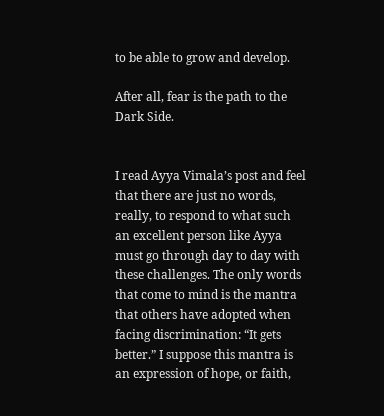to be able to grow and develop.

After all, fear is the path to the Dark Side.


I read Ayya Vimala’s post and feel that there are just no words, really, to respond to what such an excellent person like Ayya must go through day to day with these challenges. The only words that come to mind is the mantra that others have adopted when facing discrimination: “It gets better.” I suppose this mantra is an expression of hope, or faith,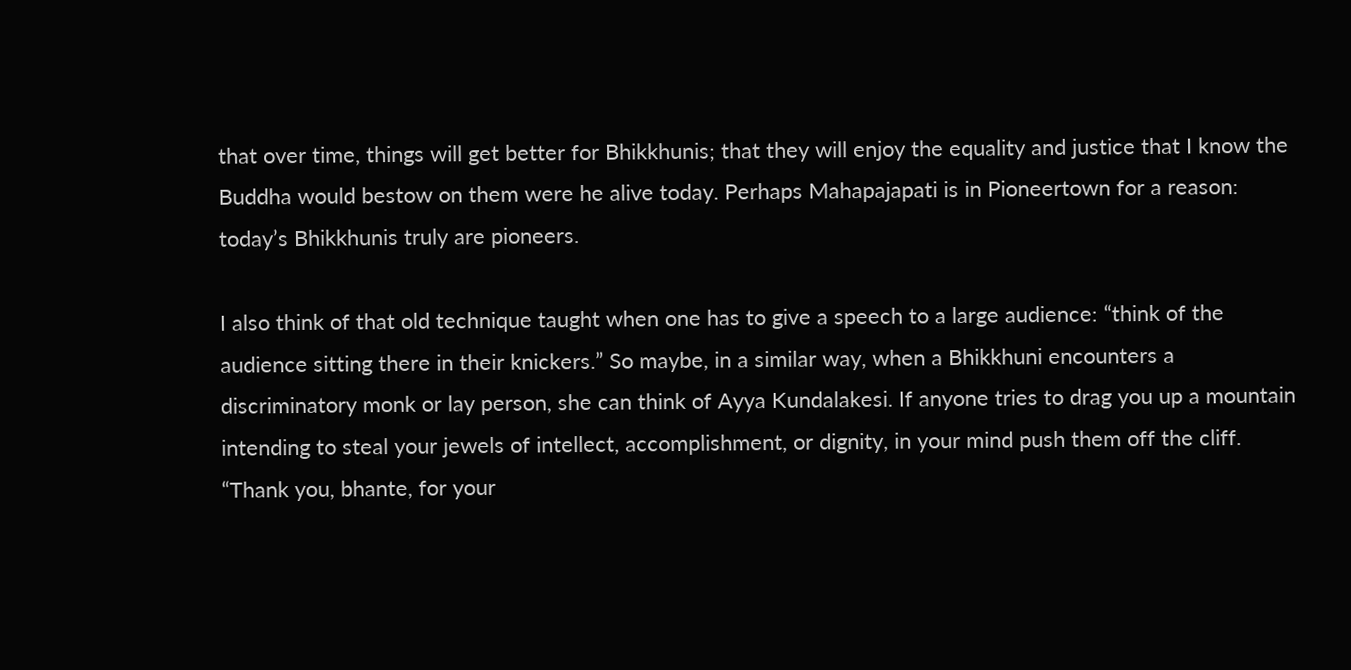that over time, things will get better for Bhikkhunis; that they will enjoy the equality and justice that I know the Buddha would bestow on them were he alive today. Perhaps Mahapajapati is in Pioneertown for a reason: today’s Bhikkhunis truly are pioneers.

I also think of that old technique taught when one has to give a speech to a large audience: “think of the audience sitting there in their knickers.” So maybe, in a similar way, when a Bhikkhuni encounters a discriminatory monk or lay person, she can think of Ayya Kundalakesi. If anyone tries to drag you up a mountain intending to steal your jewels of intellect, accomplishment, or dignity, in your mind push them off the cliff. “Thank you, bhante, for your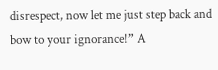disrespect, now let me just step back and bow to your ignorance!” A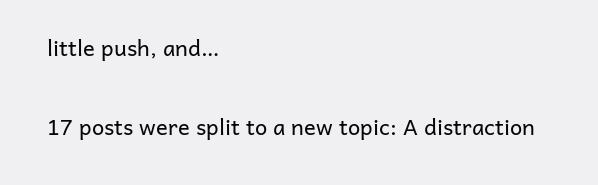little push, and…


17 posts were split to a new topic: A distraction